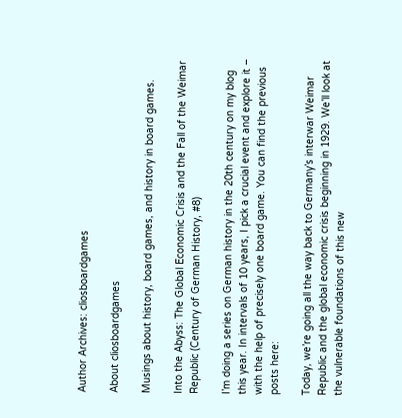Author Archives: cliosboardgames

About cliosboardgames

Musings about history, board games, and history in board games.

Into the Abyss: The Global Economic Crisis and the Fall of the Weimar Republic (Century of German History, #8)

I’m doing a series on German history in the 20th century on my blog this year. In intervals of 10 years, I pick a crucial event and explore it – with the help of precisely one board game. You can find the previous posts here:

Today, we’re going all the way back to Germany’s interwar Weimar Republic and the global economic crisis beginning in 1929. We’ll look at the vulnerable foundations of this new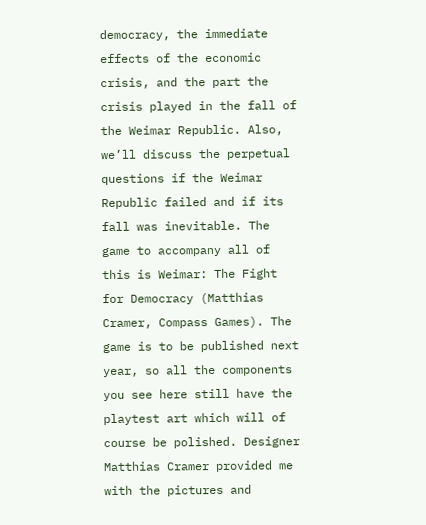democracy, the immediate effects of the economic crisis, and the part the crisis played in the fall of the Weimar Republic. Also, we’ll discuss the perpetual questions if the Weimar Republic failed and if its fall was inevitable. The game to accompany all of this is Weimar: The Fight for Democracy (Matthias Cramer, Compass Games). The game is to be published next year, so all the components you see here still have the playtest art which will of course be polished. Designer Matthias Cramer provided me with the pictures and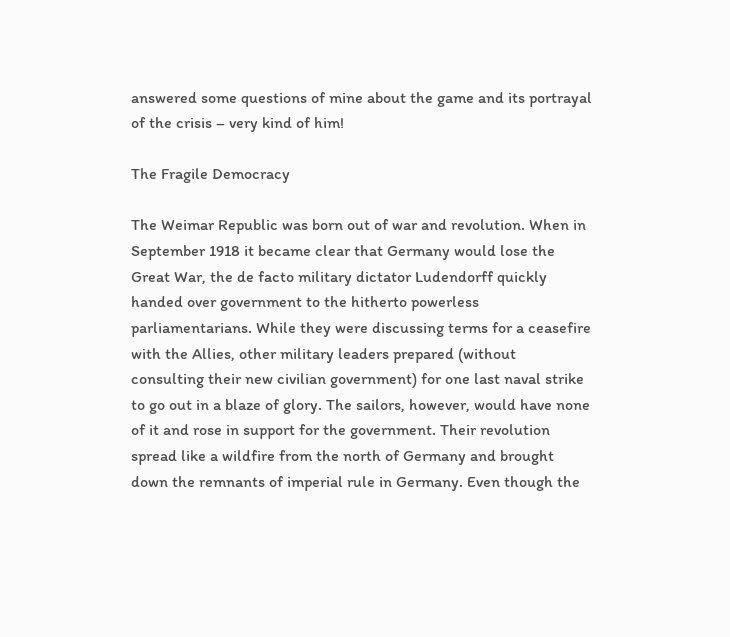answered some questions of mine about the game and its portrayal of the crisis – very kind of him!

The Fragile Democracy

The Weimar Republic was born out of war and revolution. When in September 1918 it became clear that Germany would lose the Great War, the de facto military dictator Ludendorff quickly handed over government to the hitherto powerless parliamentarians. While they were discussing terms for a ceasefire with the Allies, other military leaders prepared (without consulting their new civilian government) for one last naval strike to go out in a blaze of glory. The sailors, however, would have none of it and rose in support for the government. Their revolution spread like a wildfire from the north of Germany and brought down the remnants of imperial rule in Germany. Even though the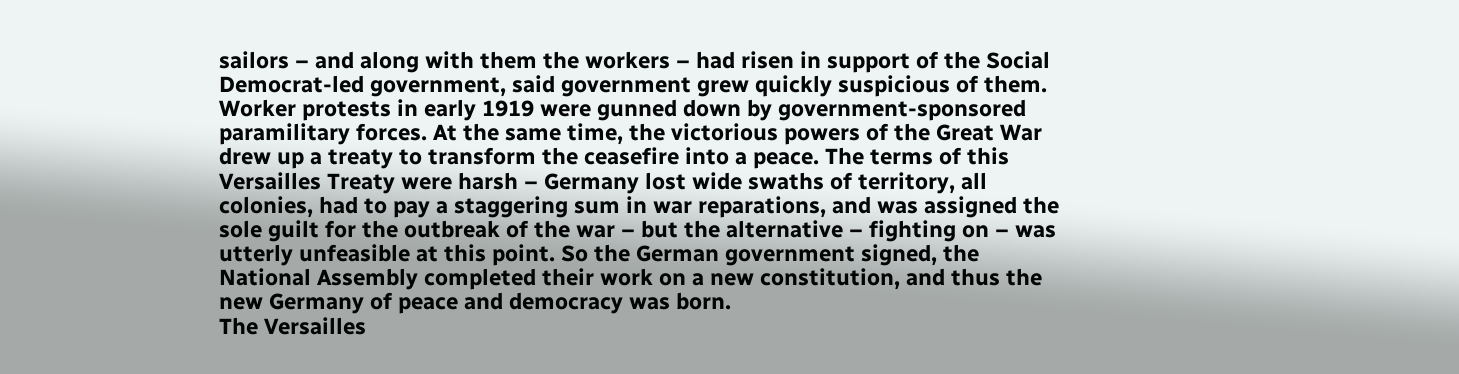sailors – and along with them the workers – had risen in support of the Social Democrat-led government, said government grew quickly suspicious of them. Worker protests in early 1919 were gunned down by government-sponsored paramilitary forces. At the same time, the victorious powers of the Great War drew up a treaty to transform the ceasefire into a peace. The terms of this Versailles Treaty were harsh – Germany lost wide swaths of territory, all colonies, had to pay a staggering sum in war reparations, and was assigned the sole guilt for the outbreak of the war – but the alternative – fighting on – was utterly unfeasible at this point. So the German government signed, the National Assembly completed their work on a new constitution, and thus the new Germany of peace and democracy was born.
The Versailles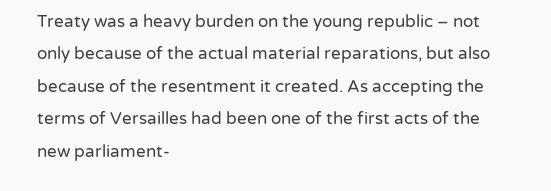Treaty was a heavy burden on the young republic – not only because of the actual material reparations, but also because of the resentment it created. As accepting the terms of Versailles had been one of the first acts of the new parliament-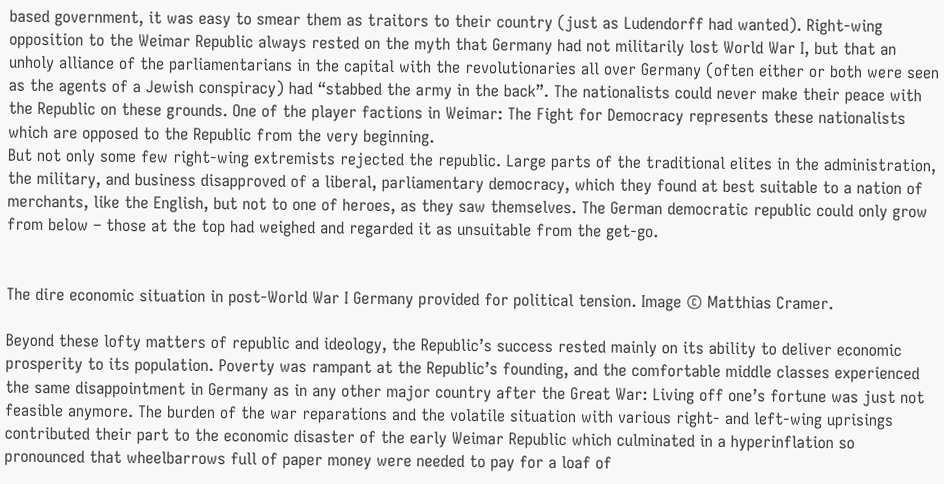based government, it was easy to smear them as traitors to their country (just as Ludendorff had wanted). Right-wing opposition to the Weimar Republic always rested on the myth that Germany had not militarily lost World War I, but that an unholy alliance of the parliamentarians in the capital with the revolutionaries all over Germany (often either or both were seen as the agents of a Jewish conspiracy) had “stabbed the army in the back”. The nationalists could never make their peace with the Republic on these grounds. One of the player factions in Weimar: The Fight for Democracy represents these nationalists which are opposed to the Republic from the very beginning.
But not only some few right-wing extremists rejected the republic. Large parts of the traditional elites in the administration, the military, and business disapproved of a liberal, parliamentary democracy, which they found at best suitable to a nation of merchants, like the English, but not to one of heroes, as they saw themselves. The German democratic republic could only grow from below – those at the top had weighed and regarded it as unsuitable from the get-go.


The dire economic situation in post-World War I Germany provided for political tension. Image © Matthias Cramer.

Beyond these lofty matters of republic and ideology, the Republic’s success rested mainly on its ability to deliver economic prosperity to its population. Poverty was rampant at the Republic’s founding, and the comfortable middle classes experienced the same disappointment in Germany as in any other major country after the Great War: Living off one’s fortune was just not feasible anymore. The burden of the war reparations and the volatile situation with various right- and left-wing uprisings contributed their part to the economic disaster of the early Weimar Republic which culminated in a hyperinflation so pronounced that wheelbarrows full of paper money were needed to pay for a loaf of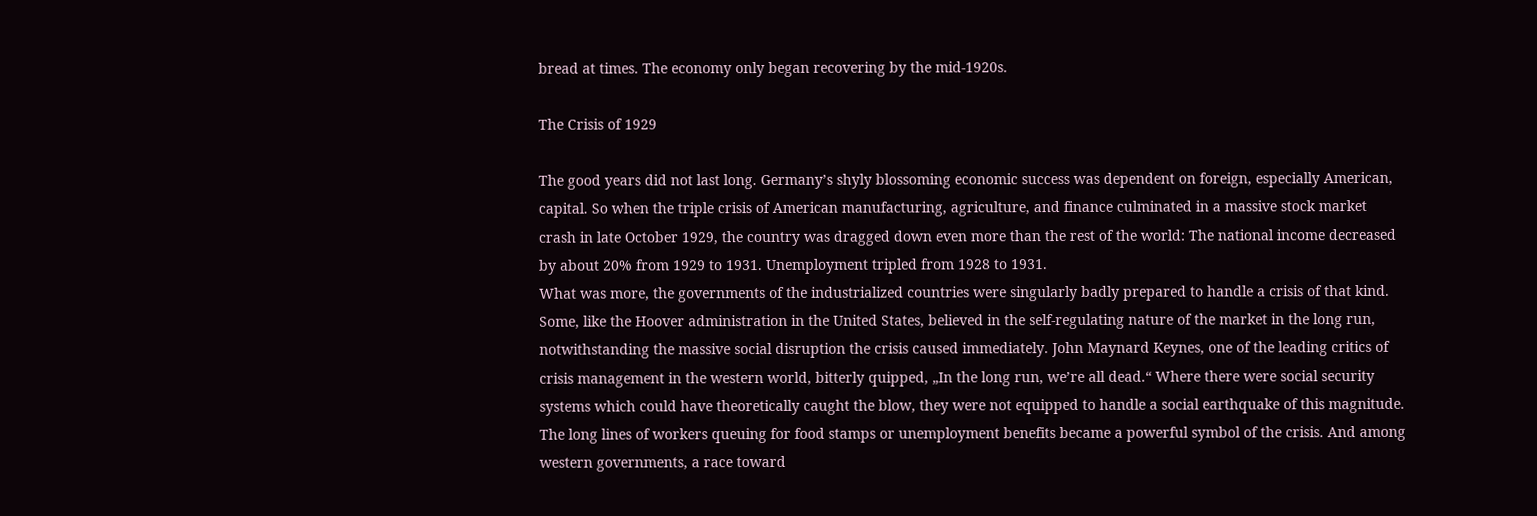bread at times. The economy only began recovering by the mid-1920s.

The Crisis of 1929

The good years did not last long. Germany’s shyly blossoming economic success was dependent on foreign, especially American, capital. So when the triple crisis of American manufacturing, agriculture, and finance culminated in a massive stock market crash in late October 1929, the country was dragged down even more than the rest of the world: The national income decreased by about 20% from 1929 to 1931. Unemployment tripled from 1928 to 1931.
What was more, the governments of the industrialized countries were singularly badly prepared to handle a crisis of that kind. Some, like the Hoover administration in the United States, believed in the self-regulating nature of the market in the long run, notwithstanding the massive social disruption the crisis caused immediately. John Maynard Keynes, one of the leading critics of crisis management in the western world, bitterly quipped, „In the long run, we’re all dead.“ Where there were social security systems which could have theoretically caught the blow, they were not equipped to handle a social earthquake of this magnitude. The long lines of workers queuing for food stamps or unemployment benefits became a powerful symbol of the crisis. And among western governments, a race toward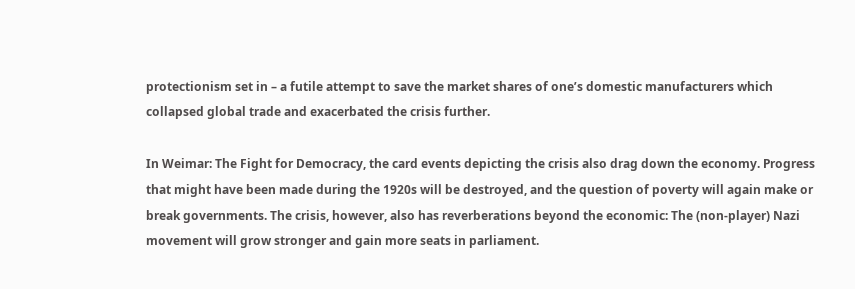protectionism set in – a futile attempt to save the market shares of one’s domestic manufacturers which collapsed global trade and exacerbated the crisis further.

In Weimar: The Fight for Democracy, the card events depicting the crisis also drag down the economy. Progress that might have been made during the 1920s will be destroyed, and the question of poverty will again make or break governments. The crisis, however, also has reverberations beyond the economic: The (non-player) Nazi movement will grow stronger and gain more seats in parliament.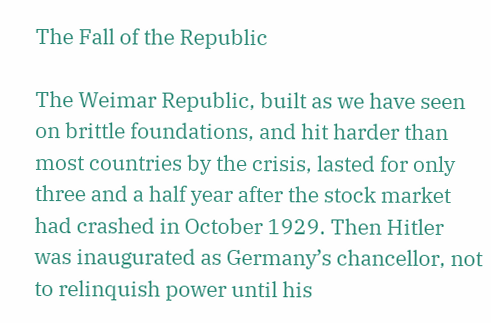The Fall of the Republic

The Weimar Republic, built as we have seen on brittle foundations, and hit harder than most countries by the crisis, lasted for only three and a half year after the stock market had crashed in October 1929. Then Hitler was inaugurated as Germany’s chancellor, not to relinquish power until his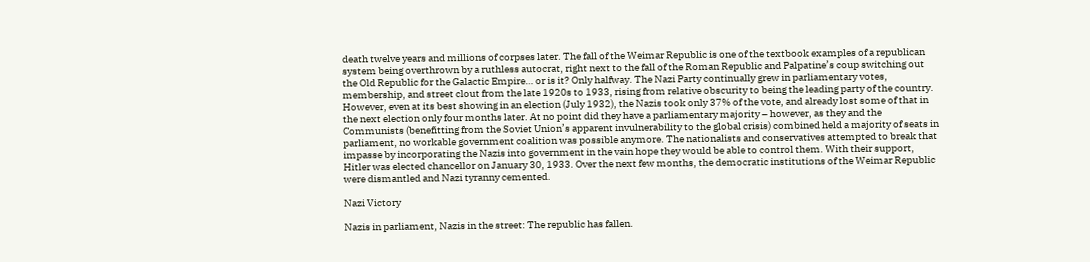death twelve years and millions of corpses later. The fall of the Weimar Republic is one of the textbook examples of a republican system being overthrown by a ruthless autocrat, right next to the fall of the Roman Republic and Palpatine’s coup switching out the Old Republic for the Galactic Empire… or is it? Only halfway. The Nazi Party continually grew in parliamentary votes, membership, and street clout from the late 1920s to 1933, rising from relative obscurity to being the leading party of the country. However, even at its best showing in an election (July 1932), the Nazis took only 37% of the vote, and already lost some of that in the next election only four months later. At no point did they have a parliamentary majority – however, as they and the Communists (benefitting from the Soviet Union’s apparent invulnerability to the global crisis) combined held a majority of seats in parliament, no workable government coalition was possible anymore. The nationalists and conservatives attempted to break that impasse by incorporating the Nazis into government in the vain hope they would be able to control them. With their support, Hitler was elected chancellor on January 30, 1933. Over the next few months, the democratic institutions of the Weimar Republic were dismantled and Nazi tyranny cemented.

Nazi Victory

Nazis in parliament, Nazis in the street: The republic has fallen.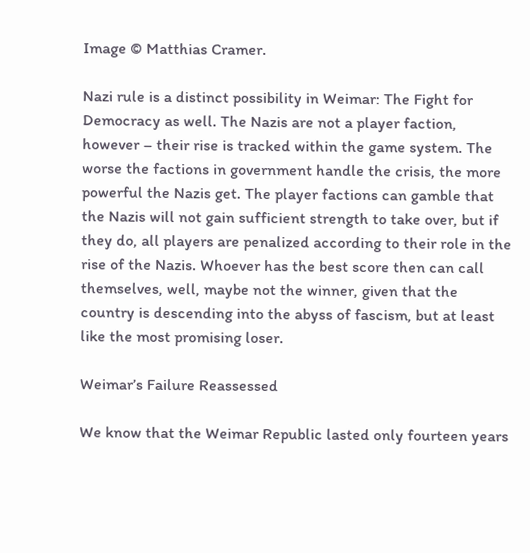Image © Matthias Cramer.

Nazi rule is a distinct possibility in Weimar: The Fight for Democracy as well. The Nazis are not a player faction, however – their rise is tracked within the game system. The worse the factions in government handle the crisis, the more powerful the Nazis get. The player factions can gamble that the Nazis will not gain sufficient strength to take over, but if they do, all players are penalized according to their role in the rise of the Nazis. Whoever has the best score then can call themselves, well, maybe not the winner, given that the country is descending into the abyss of fascism, but at least like the most promising loser.

Weimar’s Failure Reassessed

We know that the Weimar Republic lasted only fourteen years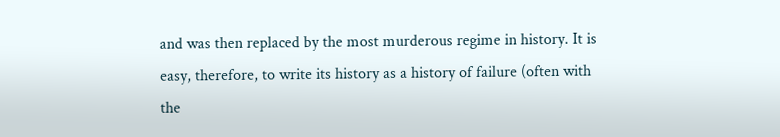and was then replaced by the most murderous regime in history. It is easy, therefore, to write its history as a history of failure (often with the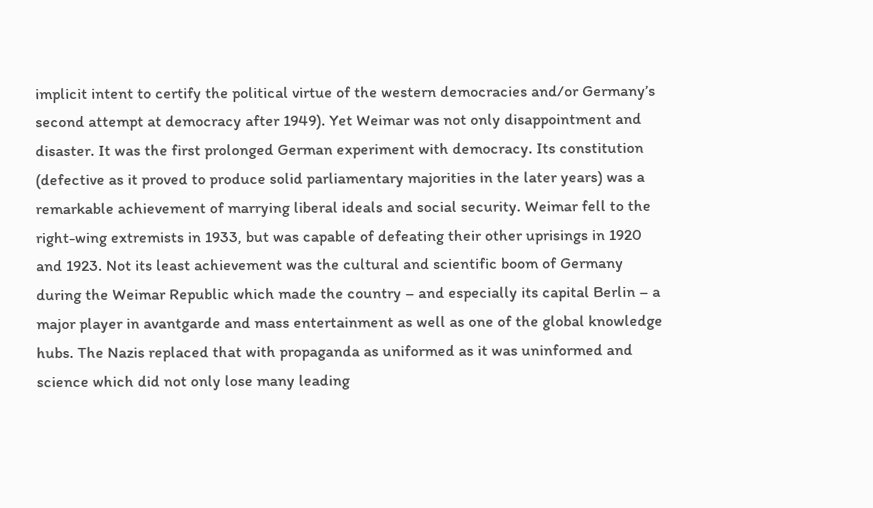implicit intent to certify the political virtue of the western democracies and/or Germany’s second attempt at democracy after 1949). Yet Weimar was not only disappointment and disaster. It was the first prolonged German experiment with democracy. Its constitution (defective as it proved to produce solid parliamentary majorities in the later years) was a remarkable achievement of marrying liberal ideals and social security. Weimar fell to the right-wing extremists in 1933, but was capable of defeating their other uprisings in 1920 and 1923. Not its least achievement was the cultural and scientific boom of Germany during the Weimar Republic which made the country – and especially its capital Berlin – a major player in avantgarde and mass entertainment as well as one of the global knowledge hubs. The Nazis replaced that with propaganda as uniformed as it was uninformed and science which did not only lose many leading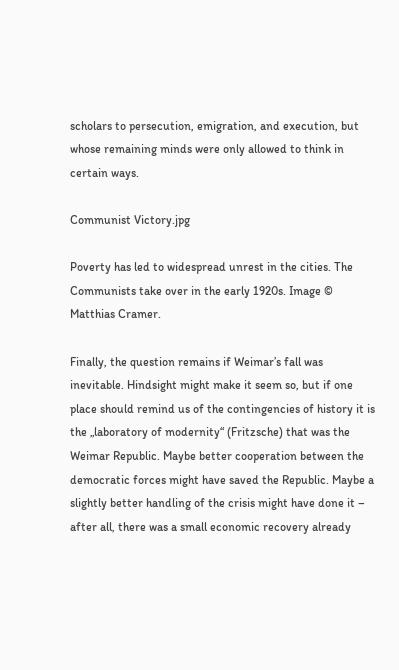scholars to persecution, emigration, and execution, but whose remaining minds were only allowed to think in certain ways.

Communist Victory.jpg

Poverty has led to widespread unrest in the cities. The Communists take over in the early 1920s. Image © Matthias Cramer.

Finally, the question remains if Weimar’s fall was inevitable. Hindsight might make it seem so, but if one place should remind us of the contingencies of history it is the „laboratory of modernity“ (Fritzsche) that was the Weimar Republic. Maybe better cooperation between the democratic forces might have saved the Republic. Maybe a slightly better handling of the crisis might have done it – after all, there was a small economic recovery already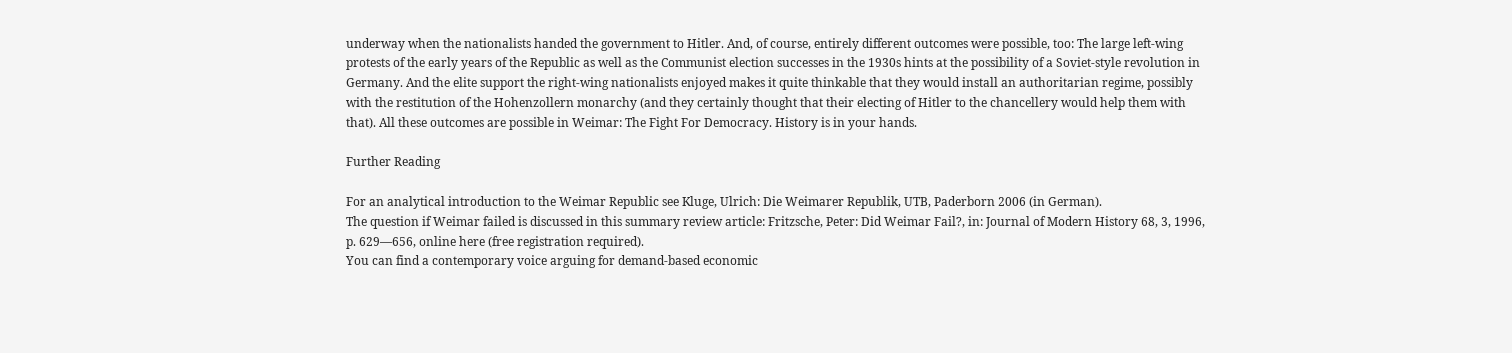underway when the nationalists handed the government to Hitler. And, of course, entirely different outcomes were possible, too: The large left-wing protests of the early years of the Republic as well as the Communist election successes in the 1930s hints at the possibility of a Soviet-style revolution in Germany. And the elite support the right-wing nationalists enjoyed makes it quite thinkable that they would install an authoritarian regime, possibly with the restitution of the Hohenzollern monarchy (and they certainly thought that their electing of Hitler to the chancellery would help them with that). All these outcomes are possible in Weimar: The Fight For Democracy. History is in your hands.

Further Reading

For an analytical introduction to the Weimar Republic see Kluge, Ulrich: Die Weimarer Republik, UTB, Paderborn 2006 (in German).
The question if Weimar failed is discussed in this summary review article: Fritzsche, Peter: Did Weimar Fail?, in: Journal of Modern History 68, 3, 1996, p. 629—656, online here (free registration required).
You can find a contemporary voice arguing for demand-based economic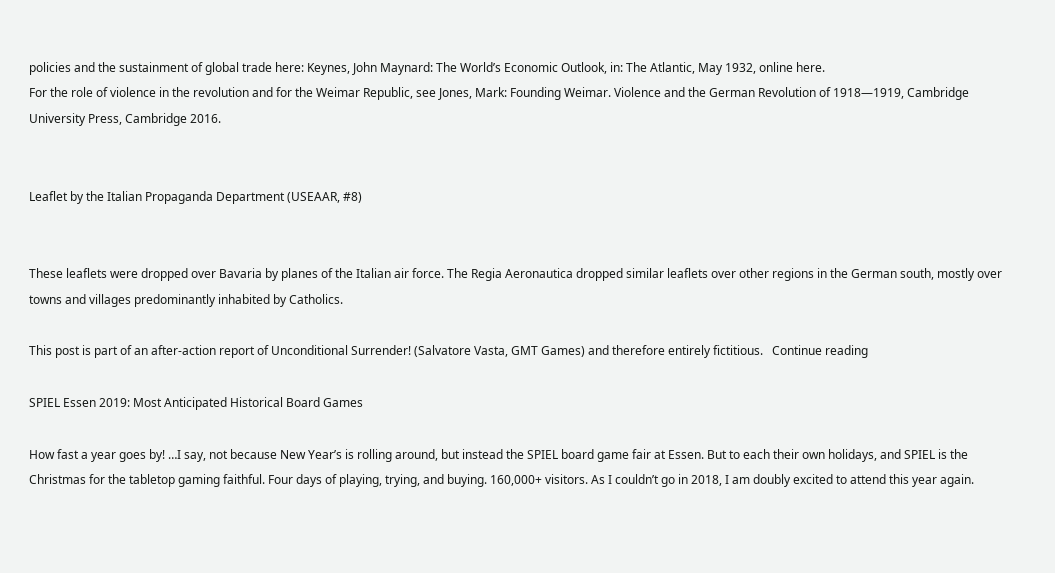policies and the sustainment of global trade here: Keynes, John Maynard: The World’s Economic Outlook, in: The Atlantic, May 1932, online here.
For the role of violence in the revolution and for the Weimar Republic, see Jones, Mark: Founding Weimar. Violence and the German Revolution of 1918—1919, Cambridge University Press, Cambridge 2016.


Leaflet by the Italian Propaganda Department (USEAAR, #8)


These leaflets were dropped over Bavaria by planes of the Italian air force. The Regia Aeronautica dropped similar leaflets over other regions in the German south, mostly over towns and villages predominantly inhabited by Catholics.

This post is part of an after-action report of Unconditional Surrender! (Salvatore Vasta, GMT Games) and therefore entirely fictitious.   Continue reading

SPIEL Essen 2019: Most Anticipated Historical Board Games

How fast a year goes by! …I say, not because New Year’s is rolling around, but instead the SPIEL board game fair at Essen. But to each their own holidays, and SPIEL is the Christmas for the tabletop gaming faithful. Four days of playing, trying, and buying. 160,000+ visitors. As I couldn’t go in 2018, I am doubly excited to attend this year again.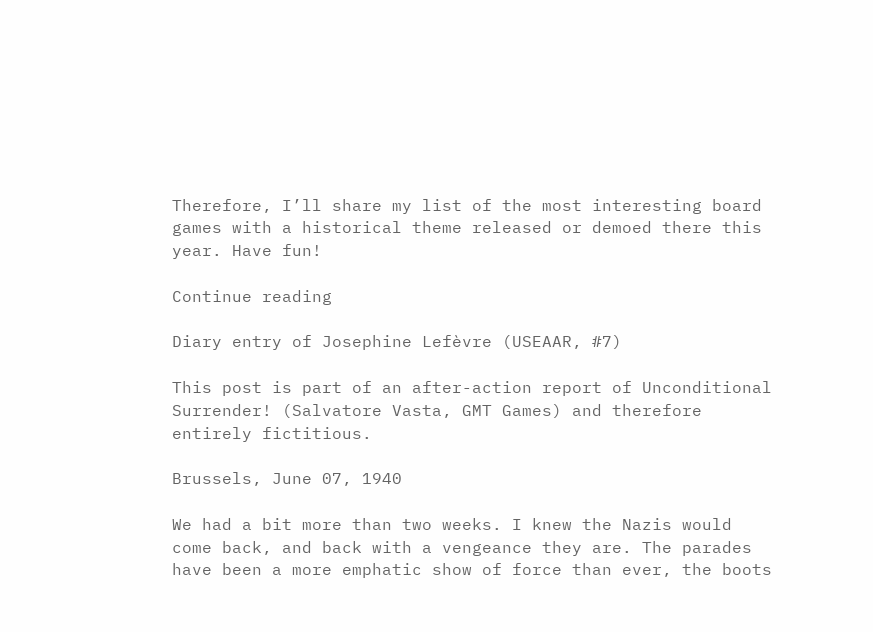Therefore, I’ll share my list of the most interesting board games with a historical theme released or demoed there this year. Have fun!

Continue reading

Diary entry of Josephine Lefèvre (USEAAR, #7)

This post is part of an after-action report of Unconditional Surrender! (Salvatore Vasta, GMT Games) and therefore entirely fictitious.

Brussels, June 07, 1940

We had a bit more than two weeks. I knew the Nazis would come back, and back with a vengeance they are. The parades have been a more emphatic show of force than ever, the boots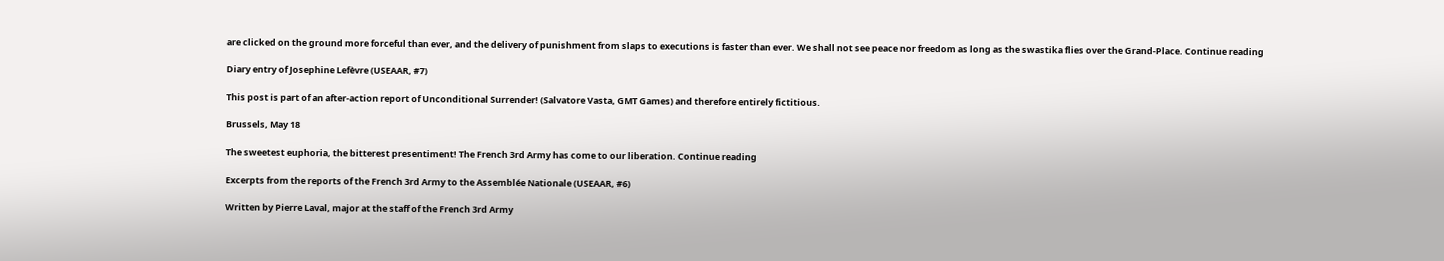are clicked on the ground more forceful than ever, and the delivery of punishment from slaps to executions is faster than ever. We shall not see peace nor freedom as long as the swastika flies over the Grand-Place. Continue reading

Diary entry of Josephine Lefèvre (USEAAR, #7)

This post is part of an after-action report of Unconditional Surrender! (Salvatore Vasta, GMT Games) and therefore entirely fictitious.

Brussels, May 18

The sweetest euphoria, the bitterest presentiment! The French 3rd Army has come to our liberation. Continue reading

Excerpts from the reports of the French 3rd Army to the Assemblée Nationale (USEAAR, #6)

Written by Pierre Laval, major at the staff of the French 3rd Army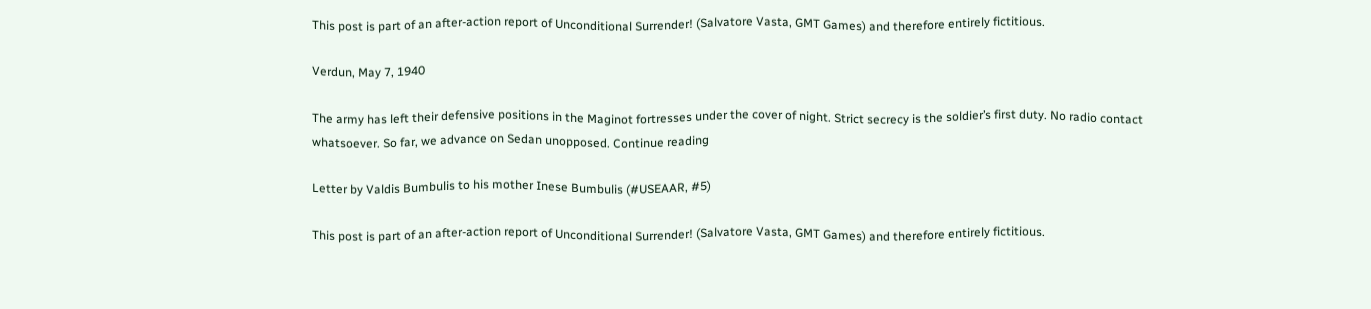This post is part of an after-action report of Unconditional Surrender! (Salvatore Vasta, GMT Games) and therefore entirely fictitious.

Verdun, May 7, 1940

The army has left their defensive positions in the Maginot fortresses under the cover of night. Strict secrecy is the soldier’s first duty. No radio contact whatsoever. So far, we advance on Sedan unopposed. Continue reading

Letter by Valdis Bumbulis to his mother Inese Bumbulis (#USEAAR, #5)

This post is part of an after-action report of Unconditional Surrender! (Salvatore Vasta, GMT Games) and therefore entirely fictitious.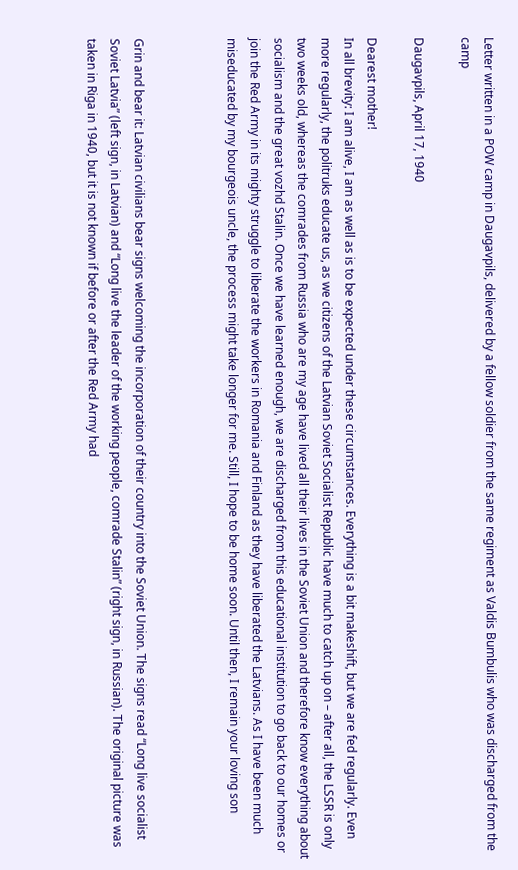Letter written in a POW camp in Daugavpils, delivered by a fellow soldier from the same regiment as Valdis Bumbulis who was discharged from the camp

Daugavpils, April 17, 1940

Dearest mother!
In all brevity: I am alive, I am as well as is to be expected under these circumstances. Everything is a bit makeshift, but we are fed regularly. Even more regularly, the politruks educate us, as we citizens of the Latvian Soviet Socialist Republic have much to catch up on – after all, the LSSR is only two weeks old, whereas the comrades from Russia who are my age have lived all their lives in the Soviet Union and therefore know everything about socialism and the great vozhd Stalin. Once we have learned enough, we are discharged from this educational institution to go back to our homes or join the Red Army in its mighty struggle to liberate the workers in Romania and Finland as they have liberated the Latvians. As I have been much miseducated by my bourgeois uncle, the process might take longer for me. Still, I hope to be home soon. Until then, I remain your loving son



Grin and bear it: Latvian civilians bear signs welcoming the incorporation of their country into the Soviet Union. The signs read “Long live socialist Soviet Latvia” (left sign, in Latvian) and “Long live the leader of the working people, comrade Stalin” (right sign, in Russian). The original picture was taken in Riga in 1940, but it is not known if before or after the Red Army had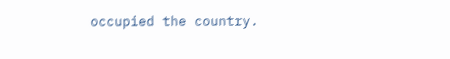occupied the country.